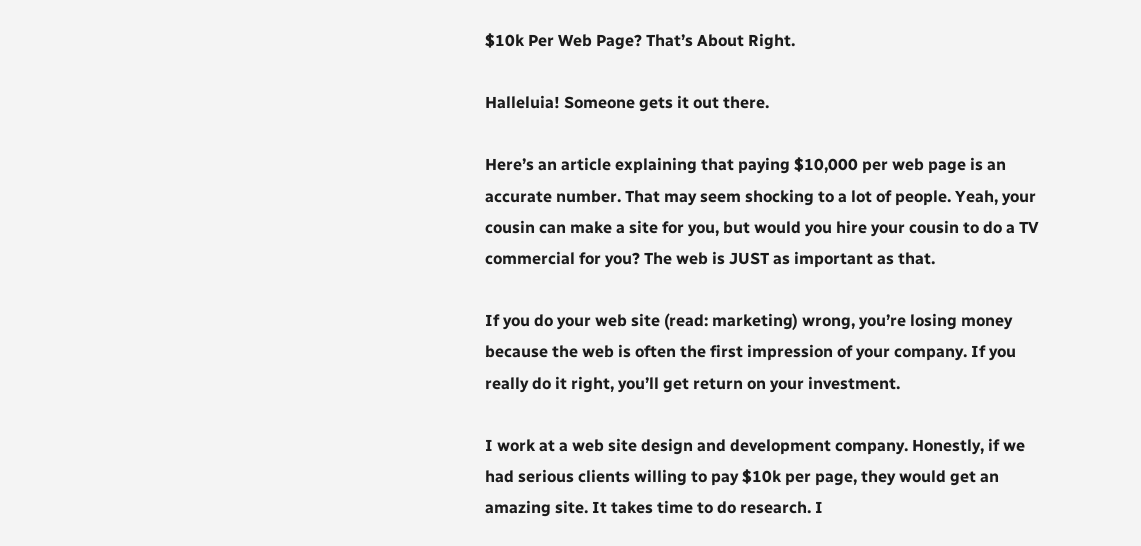$10k Per Web Page? That’s About Right.

Halleluia! Someone gets it out there.

Here’s an article explaining that paying $10,000 per web page is an accurate number. That may seem shocking to a lot of people. Yeah, your cousin can make a site for you, but would you hire your cousin to do a TV commercial for you? The web is JUST as important as that.

If you do your web site (read: marketing) wrong, you’re losing money because the web is often the first impression of your company. If you really do it right, you’ll get return on your investment.

I work at a web site design and development company. Honestly, if we had serious clients willing to pay $10k per page, they would get an amazing site. It takes time to do research. I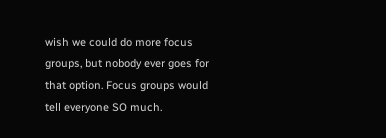wish we could do more focus groups, but nobody ever goes for that option. Focus groups would tell everyone SO much.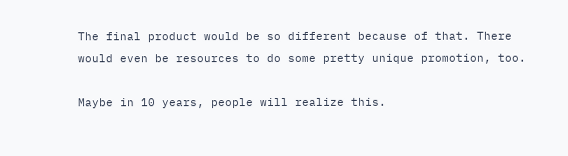The final product would be so different because of that. There would even be resources to do some pretty unique promotion, too.

Maybe in 10 years, people will realize this.